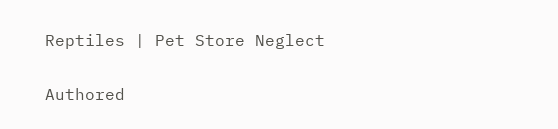Reptiles | Pet Store Neglect

Authored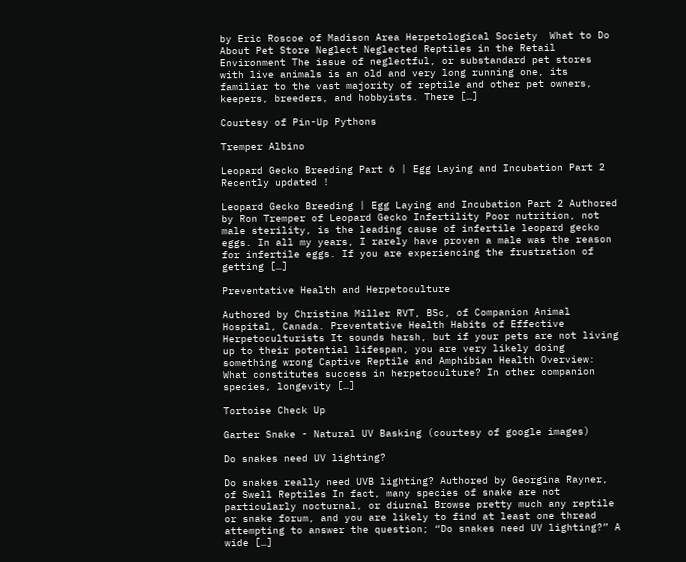by Eric Roscoe of Madison Area Herpetological Society  What to Do About Pet Store Neglect Neglected Reptiles in the Retail Environment The issue of neglectful, or substandard pet stores with live animals is an old and very long running one, its familiar to the vast majority of reptile and other pet owners, keepers, breeders, and hobbyists. There […]

Courtesy of Pin-Up Pythons

Tremper Albino

Leopard Gecko Breeding Part 6 | Egg Laying and Incubation Part 2   Recently updated !

Leopard Gecko Breeding | Egg Laying and Incubation Part 2 Authored by Ron Tremper of Leopard Gecko Infertility Poor nutrition, not male sterility, is the leading cause of infertile leopard gecko eggs. In all my years, I rarely have proven a male was the reason for infertile eggs. If you are experiencing the frustration of getting […]

Preventative Health and Herpetoculture

Authored by Christina Miller RVT, BSc, of Companion Animal Hospital, Canada. Preventative Health Habits of Effective Herpetoculturists It sounds harsh, but if your pets are not living up to their potential lifespan, you are very likely doing something wrong Captive Reptile and Amphibian Health Overview: What constitutes success in herpetoculture? In other companion species, longevity […]

Tortoise Check Up

Garter Snake - Natural UV Basking (courtesy of google images)

Do snakes need UV lighting?

Do snakes really need UVB lighting? Authored by Georgina Rayner, of Swell Reptiles In fact, many species of snake are not particularly nocturnal, or diurnal Browse pretty much any reptile or snake forum, and you are likely to find at least one thread attempting to answer the question; “Do snakes need UV lighting?” A wide […]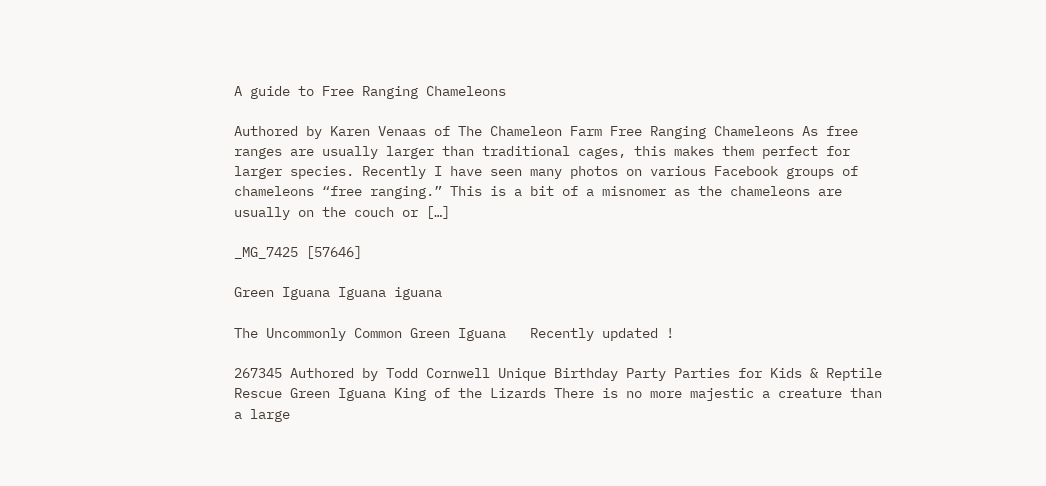A guide to Free Ranging Chameleons

Authored by Karen Venaas of The Chameleon Farm Free Ranging Chameleons As free ranges are usually larger than traditional cages, this makes them perfect for larger species. Recently I have seen many photos on various Facebook groups of chameleons “free ranging.” This is a bit of a misnomer as the chameleons are usually on the couch or […]

_MG_7425 [57646]

Green Iguana Iguana iguana

The Uncommonly Common Green Iguana   Recently updated !

267345 Authored by Todd Cornwell Unique Birthday Party Parties for Kids & Reptile Rescue Green Iguana King of the Lizards There is no more majestic a creature than a large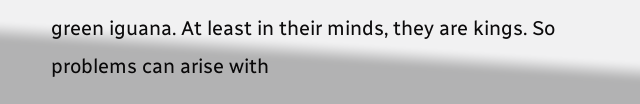green iguana. At least in their minds, they are kings. So problems can arise with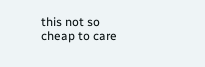this not so cheap to care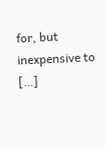for, but inexpensive to […]